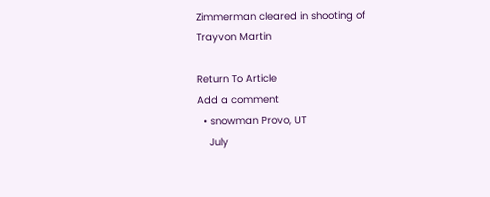Zimmerman cleared in shooting of Trayvon Martin

Return To Article
Add a comment
  • snowman Provo, UT
    July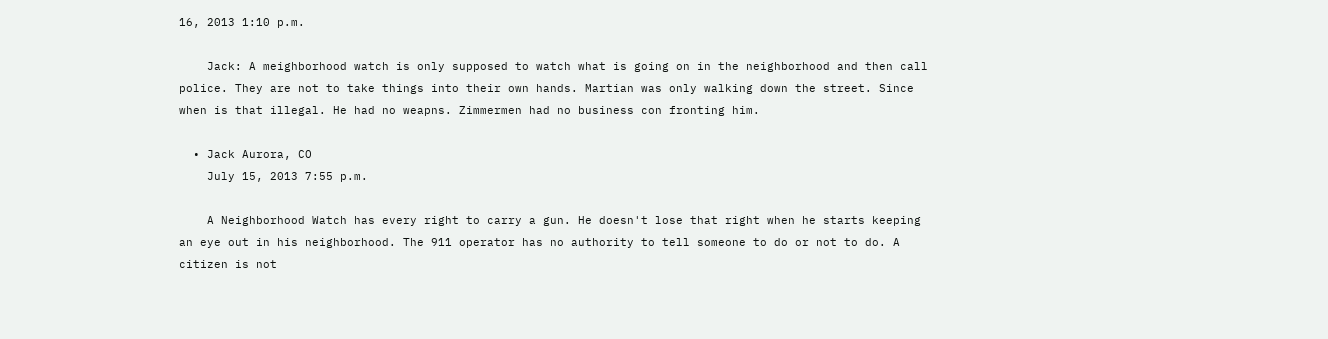16, 2013 1:10 p.m.

    Jack: A meighborhood watch is only supposed to watch what is going on in the neighborhood and then call police. They are not to take things into their own hands. Martian was only walking down the street. Since when is that illegal. He had no weapns. Zimmermen had no business con fronting him.

  • Jack Aurora, CO
    July 15, 2013 7:55 p.m.

    A Neighborhood Watch has every right to carry a gun. He doesn't lose that right when he starts keeping an eye out in his neighborhood. The 911 operator has no authority to tell someone to do or not to do. A citizen is not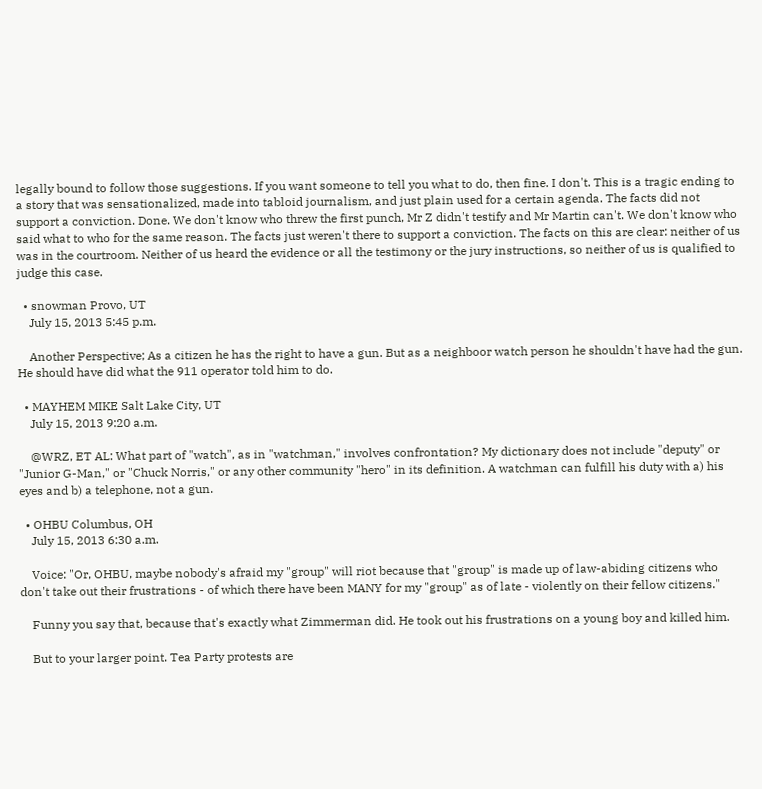legally bound to follow those suggestions. If you want someone to tell you what to do, then fine. I don't. This is a tragic ending to a story that was sensationalized, made into tabloid journalism, and just plain used for a certain agenda. The facts did not support a conviction. Done. We don't know who threw the first punch, Mr Z didn't testify and Mr Martin can't. We don't know who said what to who for the same reason. The facts just weren't there to support a conviction. The facts on this are clear: neither of us was in the courtroom. Neither of us heard the evidence or all the testimony or the jury instructions, so neither of us is qualified to judge this case.

  • snowman Provo, UT
    July 15, 2013 5:45 p.m.

    Another Perspective; As a citizen he has the right to have a gun. But as a neighboor watch person he shouldn't have had the gun. He should have did what the 911 operator told him to do.

  • MAYHEM MIKE Salt Lake City, UT
    July 15, 2013 9:20 a.m.

    @WRZ, ET AL: What part of "watch", as in "watchman," involves confrontation? My dictionary does not include "deputy" or "Junior G-Man," or "Chuck Norris," or any other community "hero" in its definition. A watchman can fulfill his duty with a) his eyes and b) a telephone, not a gun.

  • OHBU Columbus, OH
    July 15, 2013 6:30 a.m.

    Voice: "Or, OHBU, maybe nobody's afraid my "group" will riot because that "group" is made up of law-abiding citizens who don't take out their frustrations - of which there have been MANY for my "group" as of late - violently on their fellow citizens."

    Funny you say that, because that's exactly what Zimmerman did. He took out his frustrations on a young boy and killed him.

    But to your larger point. Tea Party protests are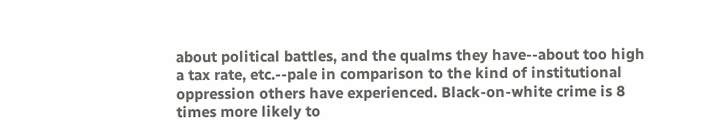about political battles, and the qualms they have--about too high a tax rate, etc.--pale in comparison to the kind of institutional oppression others have experienced. Black-on-white crime is 8 times more likely to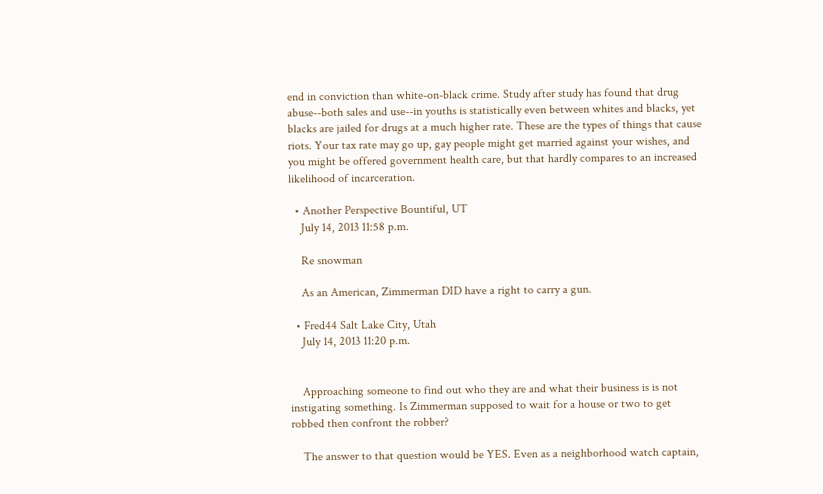end in conviction than white-on-black crime. Study after study has found that drug abuse--both sales and use--in youths is statistically even between whites and blacks, yet blacks are jailed for drugs at a much higher rate. These are the types of things that cause riots. Your tax rate may go up, gay people might get married against your wishes, and you might be offered government health care, but that hardly compares to an increased likelihood of incarceration.

  • Another Perspective Bountiful, UT
    July 14, 2013 11:58 p.m.

    Re snowman

    As an American, Zimmerman DID have a right to carry a gun.

  • Fred44 Salt Lake City, Utah
    July 14, 2013 11:20 p.m.


    Approaching someone to find out who they are and what their business is is not instigating something. Is Zimmerman supposed to wait for a house or two to get robbed then confront the robber?

    The answer to that question would be YES. Even as a neighborhood watch captain,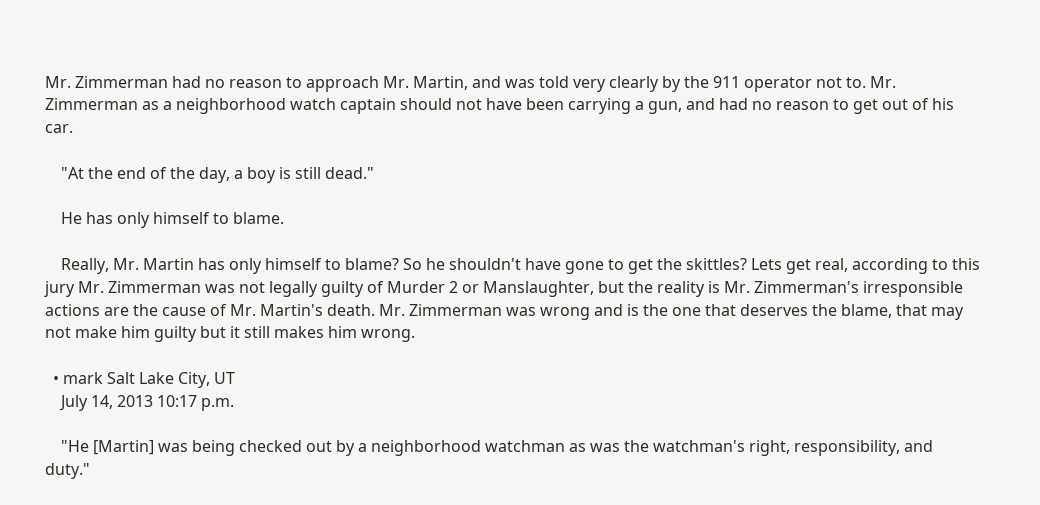Mr. Zimmerman had no reason to approach Mr. Martin, and was told very clearly by the 911 operator not to. Mr. Zimmerman as a neighborhood watch captain should not have been carrying a gun, and had no reason to get out of his car.

    "At the end of the day, a boy is still dead."

    He has only himself to blame.

    Really, Mr. Martin has only himself to blame? So he shouldn't have gone to get the skittles? Lets get real, according to this jury Mr. Zimmerman was not legally guilty of Murder 2 or Manslaughter, but the reality is Mr. Zimmerman's irresponsible actions are the cause of Mr. Martin's death. Mr. Zimmerman was wrong and is the one that deserves the blame, that may not make him guilty but it still makes him wrong.

  • mark Salt Lake City, UT
    July 14, 2013 10:17 p.m.

    "He [Martin] was being checked out by a neighborhood watchman as was the watchman's right, responsibility, and duty."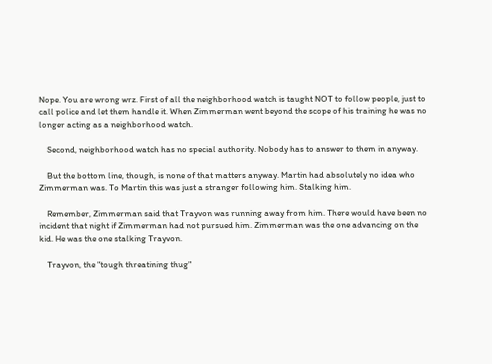Nope. You are wrong wrz. First of all the neighborhood watch is taught NOT to follow people, just to call police and let them handle it. When Zimmerman went beyond the scope of his training he was no longer acting as a neighborhood watch.

    Second, neighborhood watch has no special authority. Nobody has to answer to them in anyway.

    But the bottom line, though, is none of that matters anyway. Martin had absolutely no idea who Zimmerman was. To Martin this was just a stranger following him. Stalking him.

    Remember, Zimmerman said that Trayvon was running away from him. There would have been no incident that night if Zimmerman had not pursued him. Zimmerman was the one advancing on the kid. He was the one stalking Trayvon.

    Trayvon, the "tough threatining thug"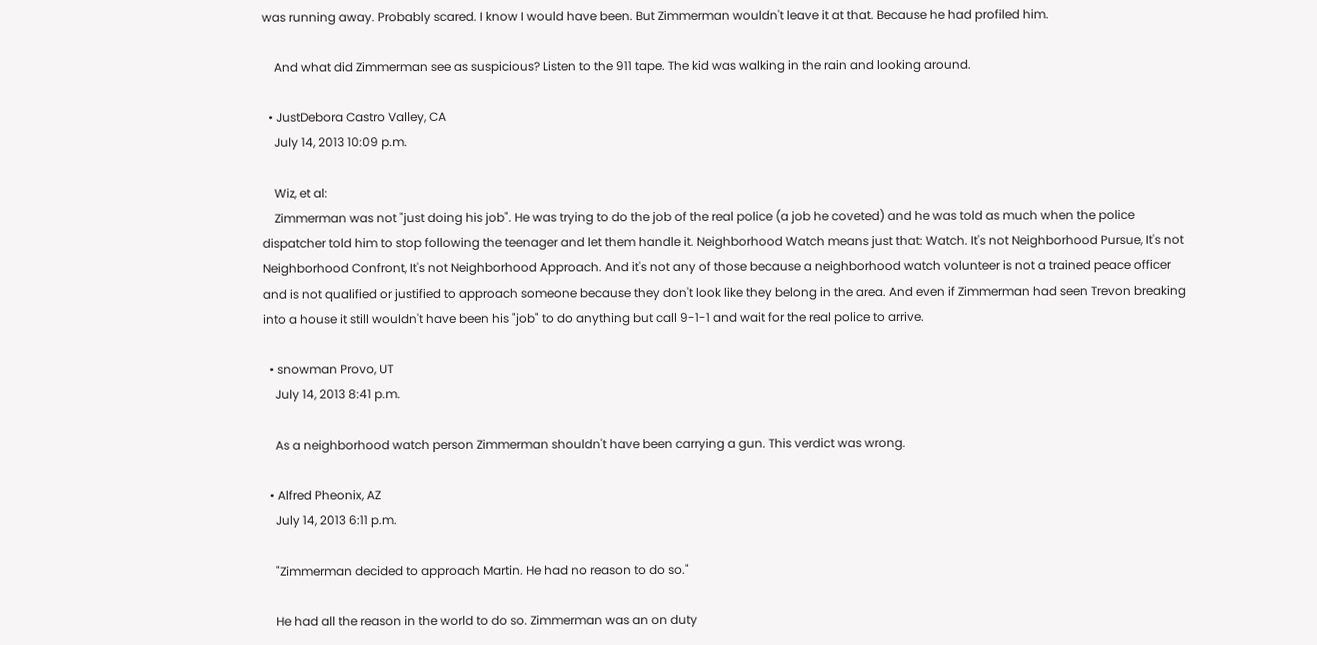was running away. Probably scared. I know I would have been. But Zimmerman wouldn't leave it at that. Because he had profiled him.

    And what did Zimmerman see as suspicious? Listen to the 911 tape. The kid was walking in the rain and looking around.

  • JustDebora Castro Valley, CA
    July 14, 2013 10:09 p.m.

    Wiz, et al:
    Zimmerman was not "just doing his job". He was trying to do the job of the real police (a job he coveted) and he was told as much when the police dispatcher told him to stop following the teenager and let them handle it. Neighborhood Watch means just that: Watch. It's not Neighborhood Pursue, It's not Neighborhood Confront, It's not Neighborhood Approach. And it's not any of those because a neighborhood watch volunteer is not a trained peace officer and is not qualified or justified to approach someone because they don't look like they belong in the area. And even if Zimmerman had seen Trevon breaking into a house it still wouldn't have been his "job" to do anything but call 9-1-1 and wait for the real police to arrive.

  • snowman Provo, UT
    July 14, 2013 8:41 p.m.

    As a neighborhood watch person Zimmerman shouldn't have been carrying a gun. This verdict was wrong.

  • Alfred Pheonix, AZ
    July 14, 2013 6:11 p.m.

    "Zimmerman decided to approach Martin. He had no reason to do so."

    He had all the reason in the world to do so. Zimmerman was an on duty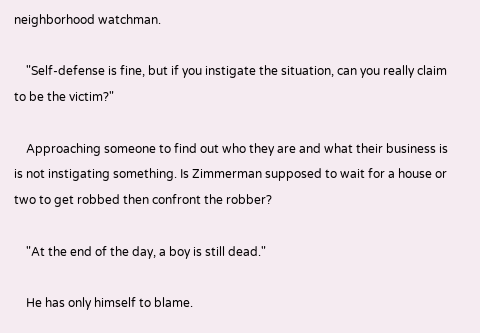neighborhood watchman.

    "Self-defense is fine, but if you instigate the situation, can you really claim to be the victim?"

    Approaching someone to find out who they are and what their business is is not instigating something. Is Zimmerman supposed to wait for a house or two to get robbed then confront the robber?

    "At the end of the day, a boy is still dead."

    He has only himself to blame.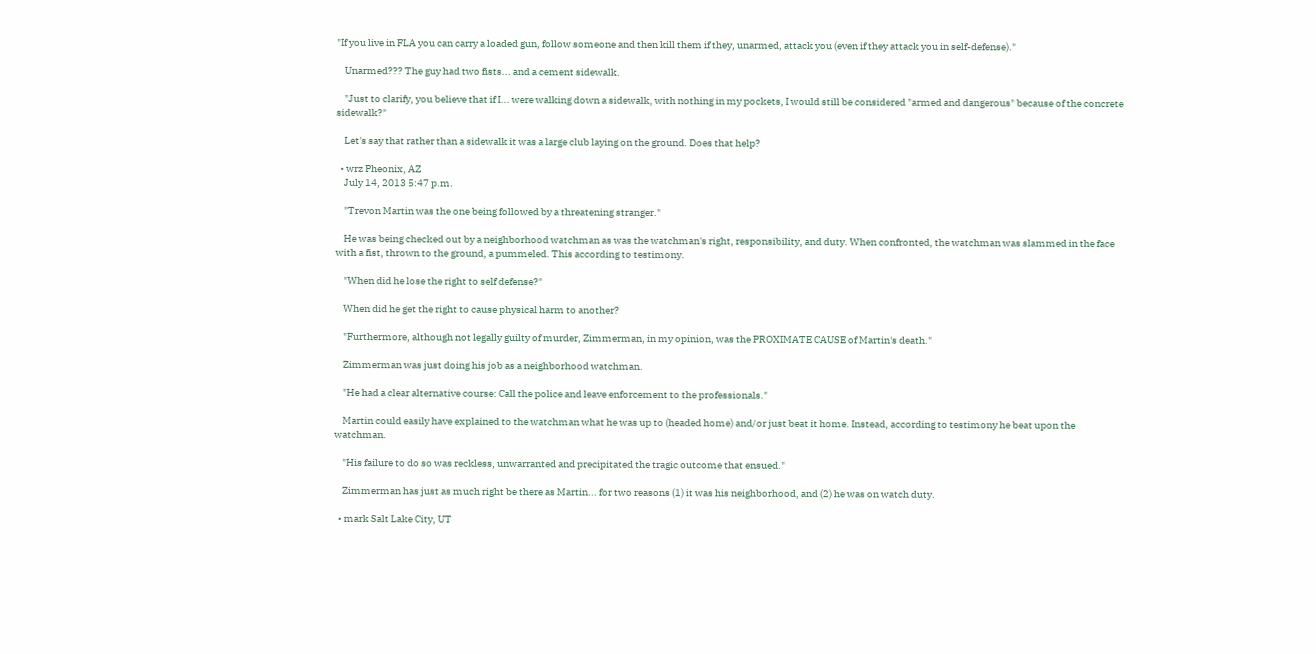"If you live in FLA you can carry a loaded gun, follow someone and then kill them if they, unarmed, attack you (even if they attack you in self-defense)."

    Unarmed??? The guy had two fists... and a cement sidewalk.

    "Just to clarify, you believe that if I... were walking down a sidewalk, with nothing in my pockets, I would still be considered "armed and dangerous" because of the concrete sidewalk?"

    Let's say that rather than a sidewalk it was a large club laying on the ground. Does that help?

  • wrz Pheonix, AZ
    July 14, 2013 5:47 p.m.

    "Trevon Martin was the one being followed by a threatening stranger."

    He was being checked out by a neighborhood watchman as was the watchman's right, responsibility, and duty. When confronted, the watchman was slammed in the face with a fist, thrown to the ground, a pummeled. This according to testimony.

    "When did he lose the right to self defense?"

    When did he get the right to cause physical harm to another?

    "Furthermore, although not legally guilty of murder, Zimmerman, in my opinion, was the PROXIMATE CAUSE of Martin's death."

    Zimmerman was just doing his job as a neighborhood watchman.

    "He had a clear alternative course: Call the police and leave enforcement to the professionals."

    Martin could easily have explained to the watchman what he was up to (headed home) and/or just beat it home. Instead, according to testimony he beat upon the watchman.

    "His failure to do so was reckless, unwarranted and precipitated the tragic outcome that ensued."

    Zimmerman has just as much right be there as Martin... for two reasons (1) it was his neighborhood, and (2) he was on watch duty.

  • mark Salt Lake City, UT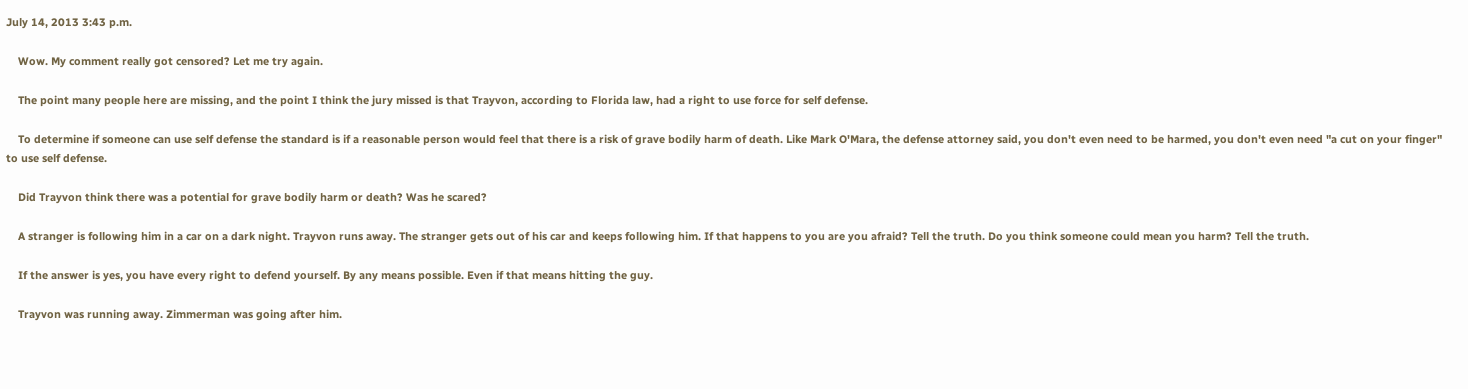July 14, 2013 3:43 p.m.

    Wow. My comment really got censored? Let me try again.

    The point many people here are missing, and the point I think the jury missed is that Trayvon, according to Florida law, had a right to use force for self defense.

    To determine if someone can use self defense the standard is if a reasonable person would feel that there is a risk of grave bodily harm of death. Like Mark O'Mara, the defense attorney said, you don't even need to be harmed, you don't even need "a cut on your finger" to use self defense.

    Did Trayvon think there was a potential for grave bodily harm or death? Was he scared?

    A stranger is following him in a car on a dark night. Trayvon runs away. The stranger gets out of his car and keeps following him. If that happens to you are you afraid? Tell the truth. Do you think someone could mean you harm? Tell the truth.

    If the answer is yes, you have every right to defend yourself. By any means possible. Even if that means hitting the guy.

    Trayvon was running away. Zimmerman was going after him.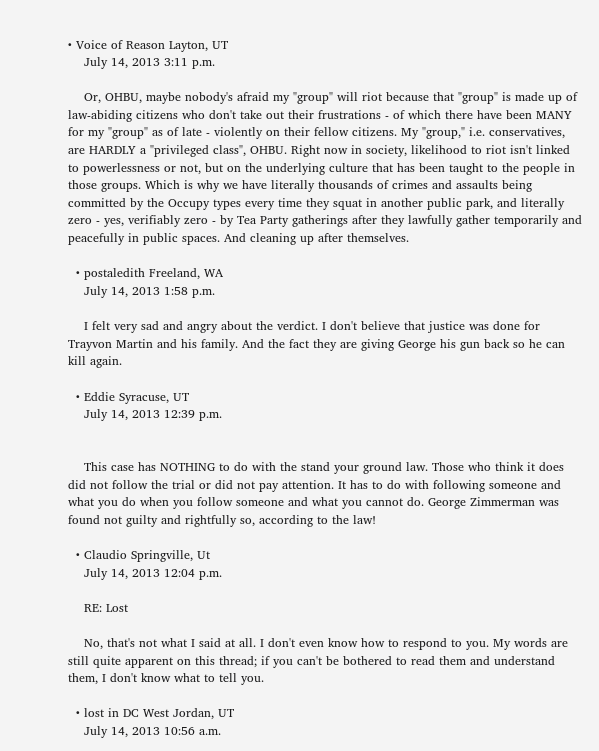• Voice of Reason Layton, UT
    July 14, 2013 3:11 p.m.

    Or, OHBU, maybe nobody's afraid my "group" will riot because that "group" is made up of law-abiding citizens who don't take out their frustrations - of which there have been MANY for my "group" as of late - violently on their fellow citizens. My "group," i.e. conservatives, are HARDLY a "privileged class", OHBU. Right now in society, likelihood to riot isn't linked to powerlessness or not, but on the underlying culture that has been taught to the people in those groups. Which is why we have literally thousands of crimes and assaults being committed by the Occupy types every time they squat in another public park, and literally zero - yes, verifiably zero - by Tea Party gatherings after they lawfully gather temporarily and peacefully in public spaces. And cleaning up after themselves.

  • postaledith Freeland, WA
    July 14, 2013 1:58 p.m.

    I felt very sad and angry about the verdict. I don't believe that justice was done for Trayvon Martin and his family. And the fact they are giving George his gun back so he can kill again.

  • Eddie Syracuse, UT
    July 14, 2013 12:39 p.m.


    This case has NOTHING to do with the stand your ground law. Those who think it does did not follow the trial or did not pay attention. It has to do with following someone and what you do when you follow someone and what you cannot do. George Zimmerman was found not guilty and rightfully so, according to the law!

  • Claudio Springville, Ut
    July 14, 2013 12:04 p.m.

    RE: Lost

    No, that's not what I said at all. I don't even know how to respond to you. My words are still quite apparent on this thread; if you can't be bothered to read them and understand them, I don't know what to tell you.

  • lost in DC West Jordan, UT
    July 14, 2013 10:56 a.m.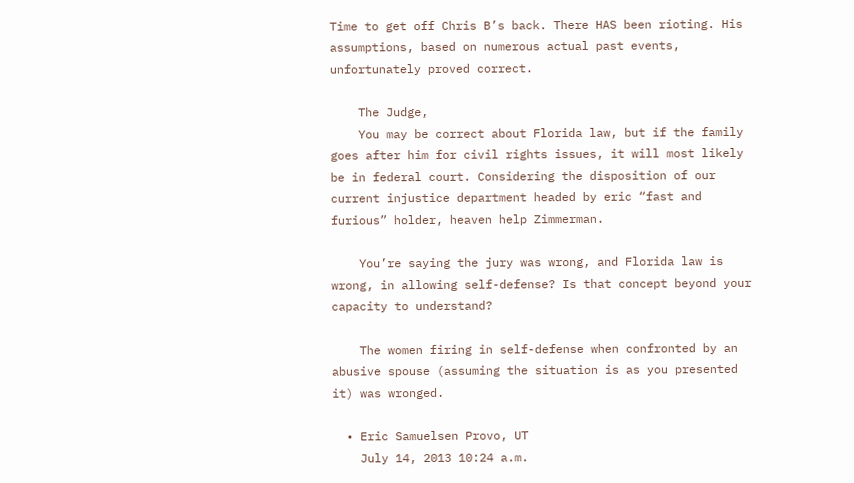Time to get off Chris B’s back. There HAS been rioting. His assumptions, based on numerous actual past events, unfortunately proved correct.

    The Judge,
    You may be correct about Florida law, but if the family goes after him for civil rights issues, it will most likely be in federal court. Considering the disposition of our current injustice department headed by eric “fast and furious” holder, heaven help Zimmerman.

    You’re saying the jury was wrong, and Florida law is wrong, in allowing self-defense? Is that concept beyond your capacity to understand?

    The women firing in self-defense when confronted by an abusive spouse (assuming the situation is as you presented it) was wronged.

  • Eric Samuelsen Provo, UT
    July 14, 2013 10:24 a.m.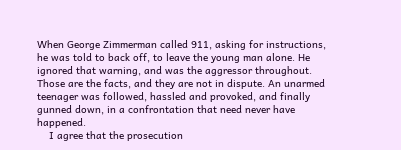When George Zimmerman called 911, asking for instructions, he was told to back off, to leave the young man alone. He ignored that warning, and was the aggressor throughout. Those are the facts, and they are not in dispute. An unarmed teenager was followed, hassled and provoked, and finally gunned down, in a confrontation that need never have happened.
    I agree that the prosecution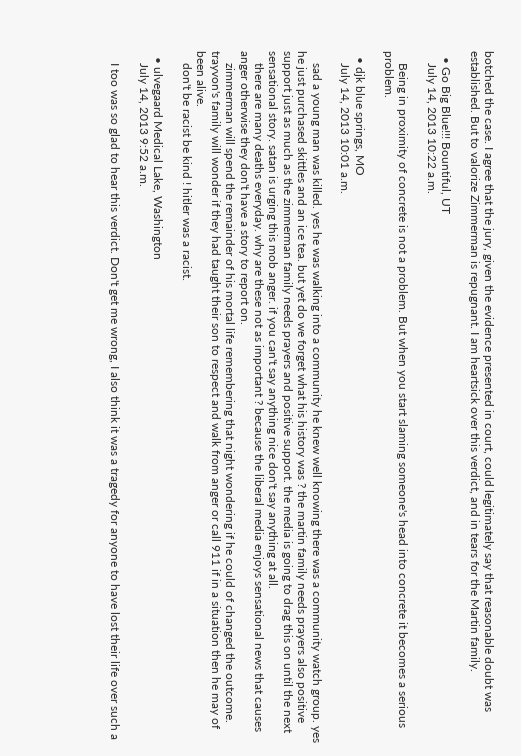botched the case. I agree that the jury, given the evidence presented in court, could legitimately say that reasonable doubt was established. But to valorize Zimmerman is repugnant. I am heartsick over this verdict, and in tears for the Martin family.

  • Go Big Blue!!! Bountiful, UT
    July 14, 2013 10:22 a.m.

    Being in proximity of concrete is not a problem. But when you start slaming someone's head into concrete it becomes a serious problem.

  • djk blue springs, MO
    July 14, 2013 10:01 a.m.

    sad a young man was killed. yes he was walking into a community he knew well knowing there was a community watch group. yes he just purchased skittles and an ice tea. but yet do we forget what his history was ? the martin family needs prayers also positive support just as much as the zimmerman family needs prayers and positive support. the media is going to drag this on until the next sensational story. satan is urging this mob anger. if you can't say anything nice don't say anything at all.
    there are many deaths everyday. why are these not as important ? because the liberal media enjoys sensational news that causes anger otherwise they don't have a story to report on.
    zimmerman will spend the remainder of his mortal life remembering that night wondering if he could of changed the outcome. trayvon's family will wonder if they had taught their son to respect and walk from anger or call 911 if in a situation then he may of been alive.
    don't be racist be kind ! hitler was a racist.

  • ulvegaard Medical Lake, Washington
    July 14, 2013 9:52 a.m.

    I too was so glad to hear this verdict. Don't get me wrong, I also think it was a tragedy for anyone to have lost their life over such a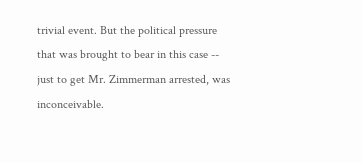trivial event. But the political pressure that was brought to bear in this case -- just to get Mr. Zimmerman arrested, was inconceivable.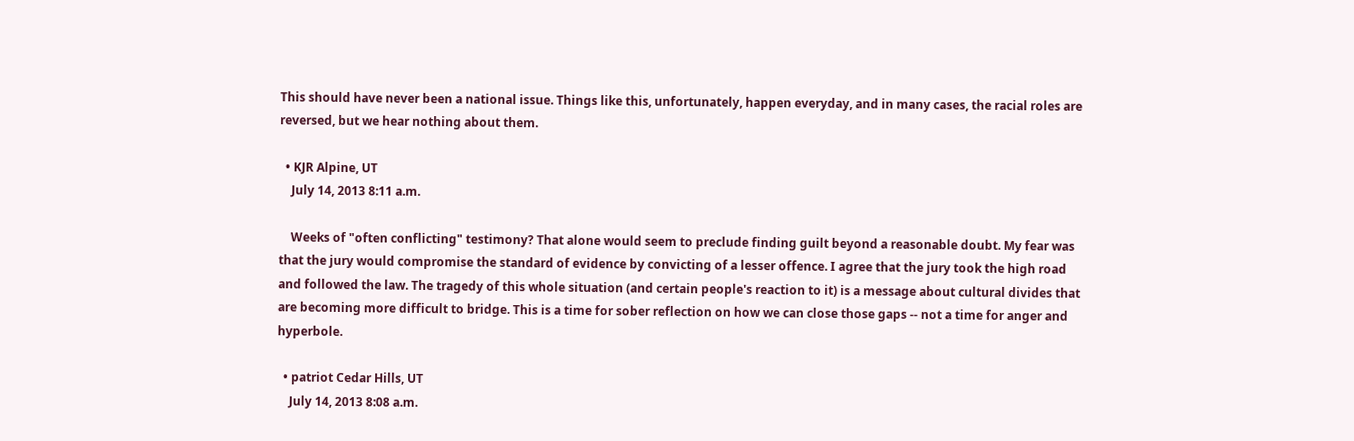This should have never been a national issue. Things like this, unfortunately, happen everyday, and in many cases, the racial roles are reversed, but we hear nothing about them.

  • KJR Alpine, UT
    July 14, 2013 8:11 a.m.

    Weeks of "often conflicting" testimony? That alone would seem to preclude finding guilt beyond a reasonable doubt. My fear was that the jury would compromise the standard of evidence by convicting of a lesser offence. I agree that the jury took the high road and followed the law. The tragedy of this whole situation (and certain people's reaction to it) is a message about cultural divides that are becoming more difficult to bridge. This is a time for sober reflection on how we can close those gaps -- not a time for anger and hyperbole.

  • patriot Cedar Hills, UT
    July 14, 2013 8:08 a.m.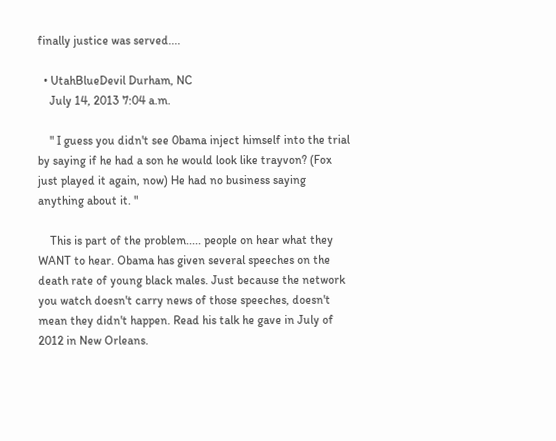finally justice was served....

  • UtahBlueDevil Durham, NC
    July 14, 2013 7:04 a.m.

    " I guess you didn't see 0bama inject himself into the trial by saying if he had a son he would look like trayvon? (Fox just played it again, now) He had no business saying anything about it. "

    This is part of the problem..... people on hear what they WANT to hear. Obama has given several speeches on the death rate of young black males. Just because the network you watch doesn't carry news of those speeches, doesn't mean they didn't happen. Read his talk he gave in July of 2012 in New Orleans.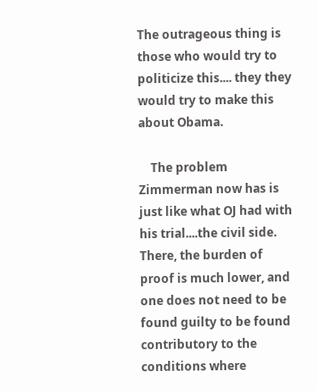The outrageous thing is those who would try to politicize this.... they they would try to make this about Obama.

    The problem Zimmerman now has is just like what OJ had with his trial....the civil side. There, the burden of proof is much lower, and one does not need to be found guilty to be found contributory to the conditions where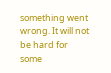something went wrong. It will not be hard for some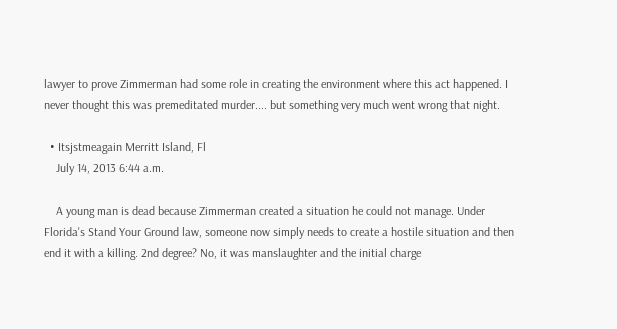lawyer to prove Zimmerman had some role in creating the environment where this act happened. I never thought this was premeditated murder.... but something very much went wrong that night.

  • Itsjstmeagain Merritt Island, Fl
    July 14, 2013 6:44 a.m.

    A young man is dead because Zimmerman created a situation he could not manage. Under Florida's Stand Your Ground law, someone now simply needs to create a hostile situation and then end it with a killing. 2nd degree? No, it was manslaughter and the initial charge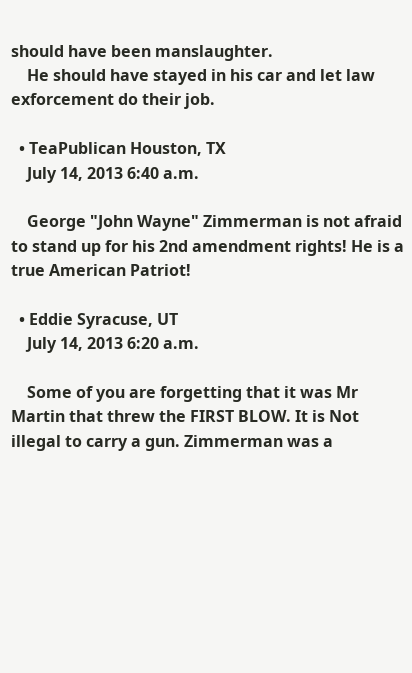should have been manslaughter.
    He should have stayed in his car and let law exforcement do their job.

  • TeaPublican Houston, TX
    July 14, 2013 6:40 a.m.

    George "John Wayne" Zimmerman is not afraid to stand up for his 2nd amendment rights! He is a true American Patriot!

  • Eddie Syracuse, UT
    July 14, 2013 6:20 a.m.

    Some of you are forgetting that it was Mr Martin that threw the FIRST BLOW. It is Not illegal to carry a gun. Zimmerman was a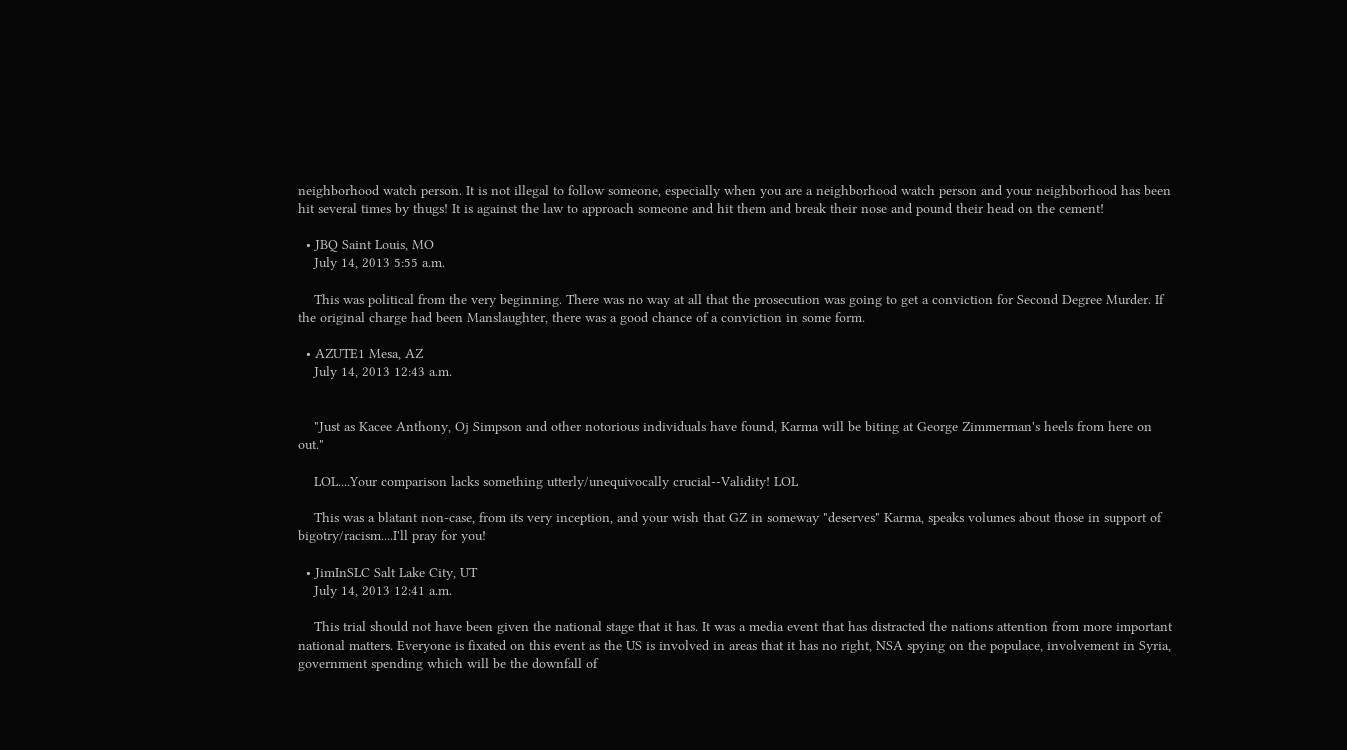neighborhood watch person. It is not illegal to follow someone, especially when you are a neighborhood watch person and your neighborhood has been hit several times by thugs! It is against the law to approach someone and hit them and break their nose and pound their head on the cement!

  • JBQ Saint Louis, MO
    July 14, 2013 5:55 a.m.

    This was political from the very beginning. There was no way at all that the prosecution was going to get a conviction for Second Degree Murder. If the original charge had been Manslaughter, there was a good chance of a conviction in some form.

  • AZUTE1 Mesa, AZ
    July 14, 2013 12:43 a.m.


    "Just as Kacee Anthony, Oj Simpson and other notorious individuals have found, Karma will be biting at George Zimmerman's heels from here on out."

    LOL....Your comparison lacks something utterly/unequivocally crucial--Validity! LOL

    This was a blatant non-case, from its very inception, and your wish that GZ in someway "deserves" Karma, speaks volumes about those in support of bigotry/racism....I'll pray for you!

  • JimInSLC Salt Lake City, UT
    July 14, 2013 12:41 a.m.

    This trial should not have been given the national stage that it has. It was a media event that has distracted the nations attention from more important national matters. Everyone is fixated on this event as the US is involved in areas that it has no right, NSA spying on the populace, involvement in Syria, government spending which will be the downfall of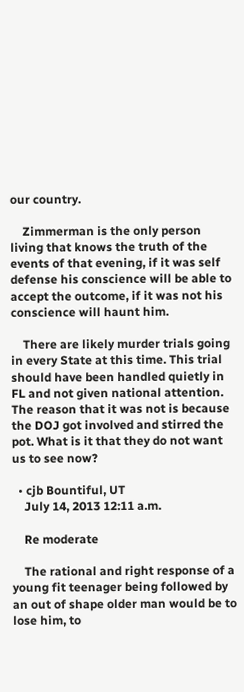our country.

    Zimmerman is the only person living that knows the truth of the events of that evening, if it was self defense his conscience will be able to accept the outcome, if it was not his conscience will haunt him.

    There are likely murder trials going in every State at this time. This trial should have been handled quietly in FL and not given national attention. The reason that it was not is because the DOJ got involved and stirred the pot. What is it that they do not want us to see now?

  • cjb Bountiful, UT
    July 14, 2013 12:11 a.m.

    Re moderate

    The rational and right response of a young fit teenager being followed by an out of shape older man would be to lose him, to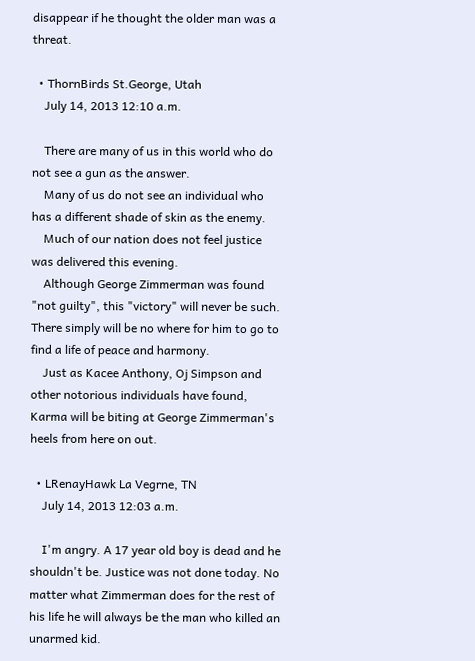disappear if he thought the older man was a threat.

  • ThornBirds St.George, Utah
    July 14, 2013 12:10 a.m.

    There are many of us in this world who do not see a gun as the answer.
    Many of us do not see an individual who has a different shade of skin as the enemy.
    Much of our nation does not feel justice was delivered this evening.
    Although George Zimmerman was found "not guilty", this "victory" will never be such. There simply will be no where for him to go to find a life of peace and harmony.
    Just as Kacee Anthony, Oj Simpson and other notorious individuals have found, Karma will be biting at George Zimmerman's heels from here on out.

  • LRenayHawk La Vegrne, TN
    July 14, 2013 12:03 a.m.

    I'm angry. A 17 year old boy is dead and he shouldn't be. Justice was not done today. No matter what Zimmerman does for the rest of his life he will always be the man who killed an unarmed kid.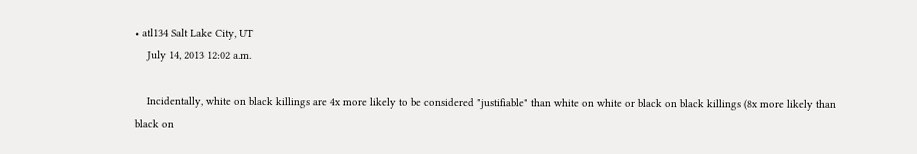• atl134 Salt Lake City, UT
    July 14, 2013 12:02 a.m.

    Incidentally, white on black killings are 4x more likely to be considered "justifiable" than white on white or black on black killings (8x more likely than black on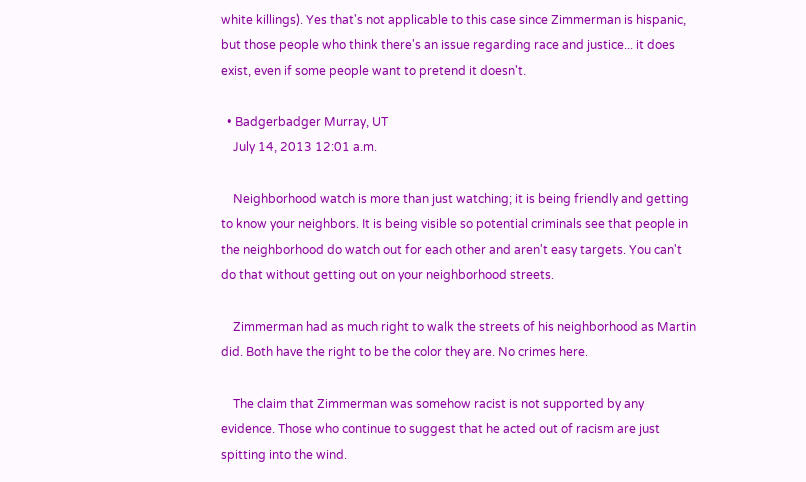white killings). Yes that's not applicable to this case since Zimmerman is hispanic, but those people who think there's an issue regarding race and justice... it does exist, even if some people want to pretend it doesn't.

  • Badgerbadger Murray, UT
    July 14, 2013 12:01 a.m.

    Neighborhood watch is more than just watching; it is being friendly and getting to know your neighbors. It is being visible so potential criminals see that people in the neighborhood do watch out for each other and aren't easy targets. You can't do that without getting out on your neighborhood streets.

    Zimmerman had as much right to walk the streets of his neighborhood as Martin did. Both have the right to be the color they are. No crimes here.

    The claim that Zimmerman was somehow racist is not supported by any evidence. Those who continue to suggest that he acted out of racism are just spitting into the wind.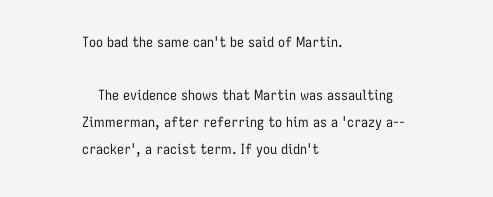Too bad the same can't be said of Martin.

    The evidence shows that Martin was assaulting Zimmerman, after referring to him as a 'crazy a-- cracker', a racist term. If you didn't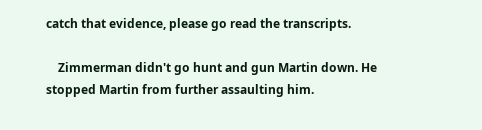catch that evidence, please go read the transcripts.

    Zimmerman didn't go hunt and gun Martin down. He stopped Martin from further assaulting him.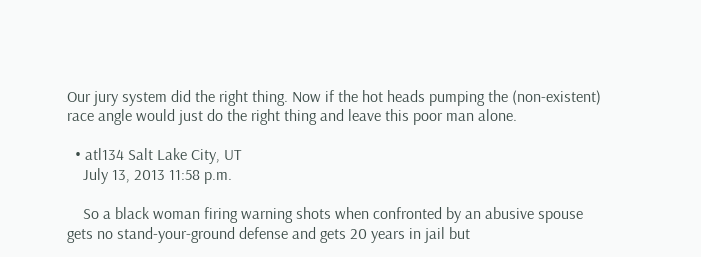Our jury system did the right thing. Now if the hot heads pumping the (non-existent) race angle would just do the right thing and leave this poor man alone.

  • atl134 Salt Lake City, UT
    July 13, 2013 11:58 p.m.

    So a black woman firing warning shots when confronted by an abusive spouse gets no stand-your-ground defense and gets 20 years in jail but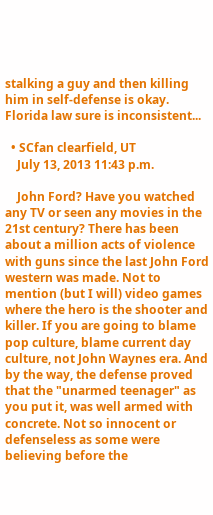stalking a guy and then killing him in self-defense is okay. Florida law sure is inconsistent...

  • SCfan clearfield, UT
    July 13, 2013 11:43 p.m.

    John Ford? Have you watched any TV or seen any movies in the 21st century? There has been about a million acts of violence with guns since the last John Ford western was made. Not to mention (but I will) video games where the hero is the shooter and killer. If you are going to blame pop culture, blame current day culture, not John Waynes era. And by the way, the defense proved that the "unarmed teenager" as you put it, was well armed with concrete. Not so innocent or defenseless as some were believing before the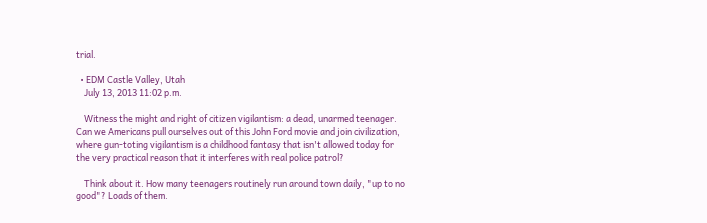trial.

  • EDM Castle Valley, Utah
    July 13, 2013 11:02 p.m.

    Witness the might and right of citizen vigilantism: a dead, unarmed teenager. Can we Americans pull ourselves out of this John Ford movie and join civilization, where gun-toting vigilantism is a childhood fantasy that isn't allowed today for the very practical reason that it interferes with real police patrol?

    Think about it. How many teenagers routinely run around town daily, "up to no good"? Loads of them.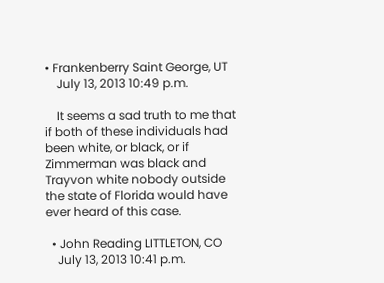• Frankenberry Saint George, UT
    July 13, 2013 10:49 p.m.

    It seems a sad truth to me that if both of these individuals had been white, or black, or if Zimmerman was black and Trayvon white nobody outside the state of Florida would have ever heard of this case.

  • John Reading LITTLETON, CO
    July 13, 2013 10:41 p.m.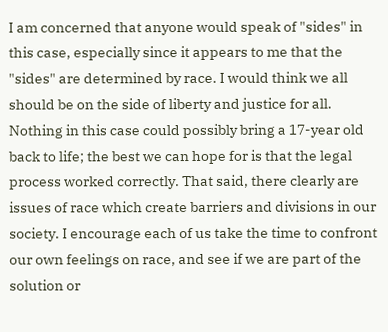I am concerned that anyone would speak of "sides" in this case, especially since it appears to me that the "sides" are determined by race. I would think we all should be on the side of liberty and justice for all. Nothing in this case could possibly bring a 17-year old back to life; the best we can hope for is that the legal process worked correctly. That said, there clearly are issues of race which create barriers and divisions in our society. I encourage each of us take the time to confront our own feelings on race, and see if we are part of the solution or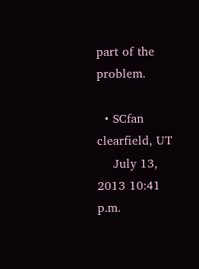part of the problem.

  • SCfan clearfield, UT
    July 13, 2013 10:41 p.m.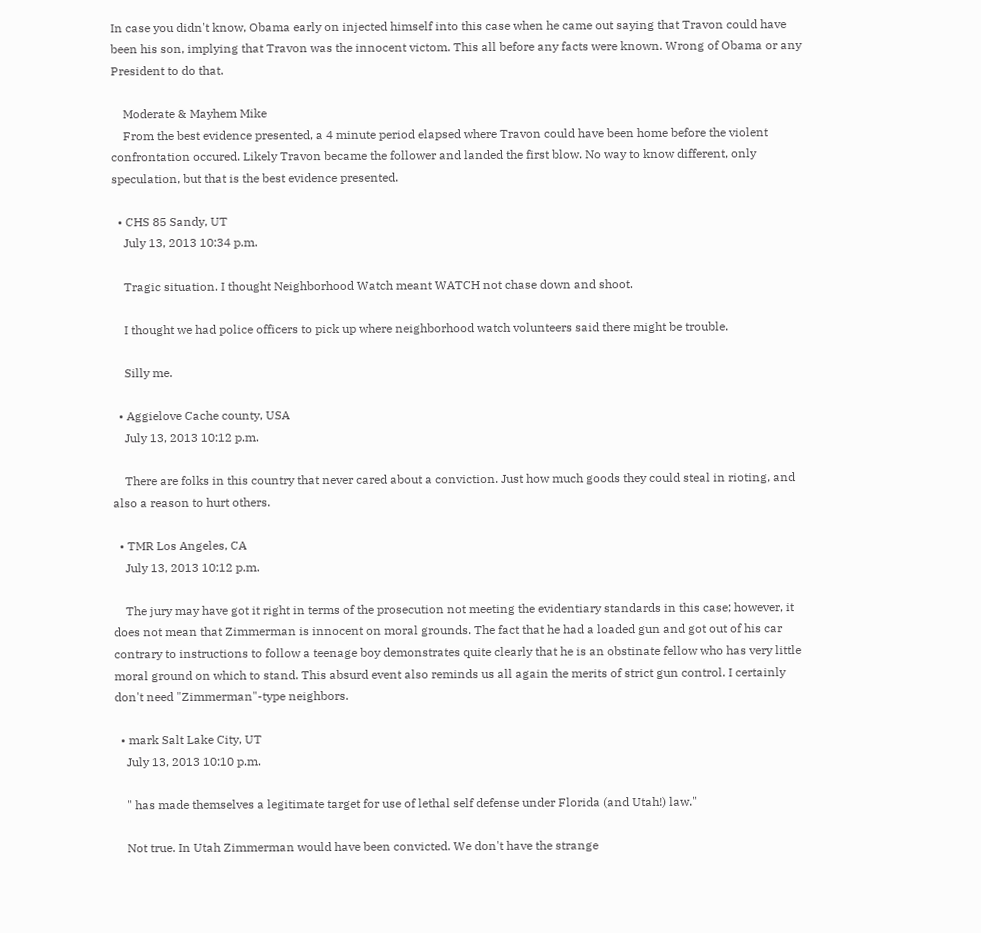In case you didn't know, Obama early on injected himself into this case when he came out saying that Travon could have been his son, implying that Travon was the innocent victom. This all before any facts were known. Wrong of Obama or any President to do that.

    Moderate & Mayhem Mike
    From the best evidence presented, a 4 minute period elapsed where Travon could have been home before the violent confrontation occured. Likely Travon became the follower and landed the first blow. No way to know different, only speculation, but that is the best evidence presented.

  • CHS 85 Sandy, UT
    July 13, 2013 10:34 p.m.

    Tragic situation. I thought Neighborhood Watch meant WATCH not chase down and shoot.

    I thought we had police officers to pick up where neighborhood watch volunteers said there might be trouble.

    Silly me.

  • Aggielove Cache county, USA
    July 13, 2013 10:12 p.m.

    There are folks in this country that never cared about a conviction. Just how much goods they could steal in rioting, and also a reason to hurt others.

  • TMR Los Angeles, CA
    July 13, 2013 10:12 p.m.

    The jury may have got it right in terms of the prosecution not meeting the evidentiary standards in this case; however, it does not mean that Zimmerman is innocent on moral grounds. The fact that he had a loaded gun and got out of his car contrary to instructions to follow a teenage boy demonstrates quite clearly that he is an obstinate fellow who has very little moral ground on which to stand. This absurd event also reminds us all again the merits of strict gun control. I certainly don't need "Zimmerman"-type neighbors.

  • mark Salt Lake City, UT
    July 13, 2013 10:10 p.m.

    " has made themselves a legitimate target for use of lethal self defense under Florida (and Utah!) law."

    Not true. In Utah Zimmerman would have been convicted. We don't have the strange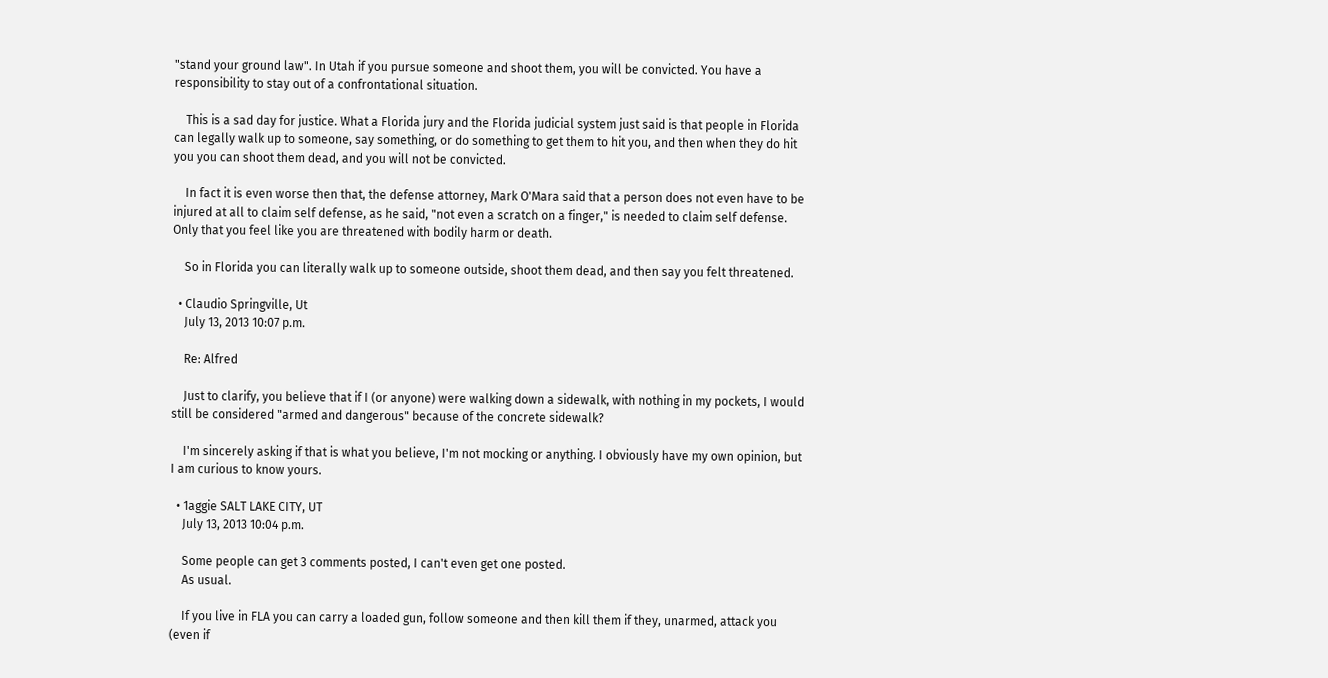"stand your ground law". In Utah if you pursue someone and shoot them, you will be convicted. You have a responsibility to stay out of a confrontational situation.

    This is a sad day for justice. What a Florida jury and the Florida judicial system just said is that people in Florida can legally walk up to someone, say something, or do something to get them to hit you, and then when they do hit you you can shoot them dead, and you will not be convicted.

    In fact it is even worse then that, the defense attorney, Mark O'Mara said that a person does not even have to be injured at all to claim self defense, as he said, "not even a scratch on a finger," is needed to claim self defense. Only that you feel like you are threatened with bodily harm or death.

    So in Florida you can literally walk up to someone outside, shoot them dead, and then say you felt threatened.

  • Claudio Springville, Ut
    July 13, 2013 10:07 p.m.

    Re: Alfred

    Just to clarify, you believe that if I (or anyone) were walking down a sidewalk, with nothing in my pockets, I would still be considered "armed and dangerous" because of the concrete sidewalk?

    I'm sincerely asking if that is what you believe, I'm not mocking or anything. I obviously have my own opinion, but I am curious to know yours.

  • 1aggie SALT LAKE CITY, UT
    July 13, 2013 10:04 p.m.

    Some people can get 3 comments posted, I can't even get one posted.
    As usual.

    If you live in FLA you can carry a loaded gun, follow someone and then kill them if they, unarmed, attack you (even if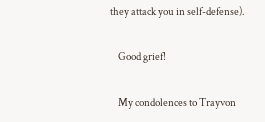they attack you in self-defense).

    Good grief!

    My condolences to Trayvon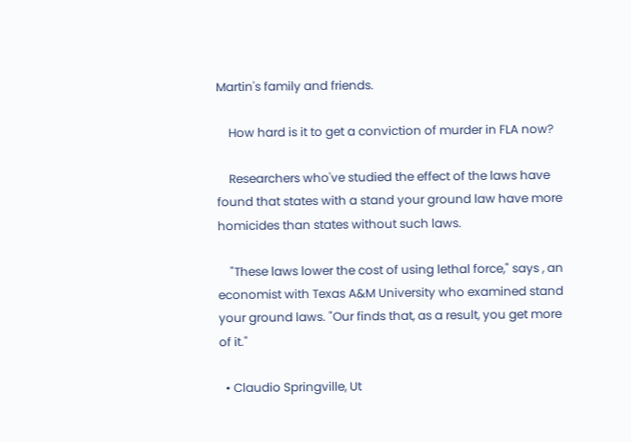Martin's family and friends.

    How hard is it to get a conviction of murder in FLA now?

    Researchers who've studied the effect of the laws have found that states with a stand your ground law have more homicides than states without such laws.

    "These laws lower the cost of using lethal force," says , an economist with Texas A&M University who examined stand your ground laws. "Our finds that, as a result, you get more of it."

  • Claudio Springville, Ut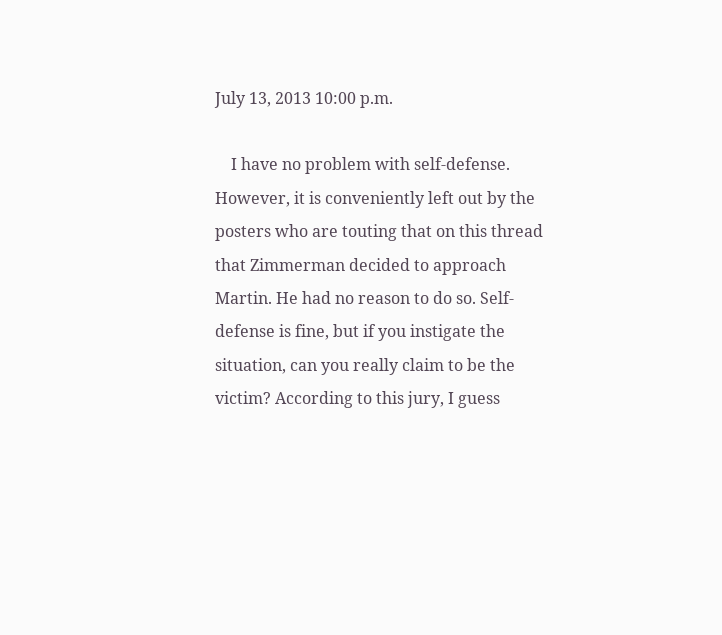July 13, 2013 10:00 p.m.

    I have no problem with self-defense. However, it is conveniently left out by the posters who are touting that on this thread that Zimmerman decided to approach Martin. He had no reason to do so. Self-defense is fine, but if you instigate the situation, can you really claim to be the victim? According to this jury, I guess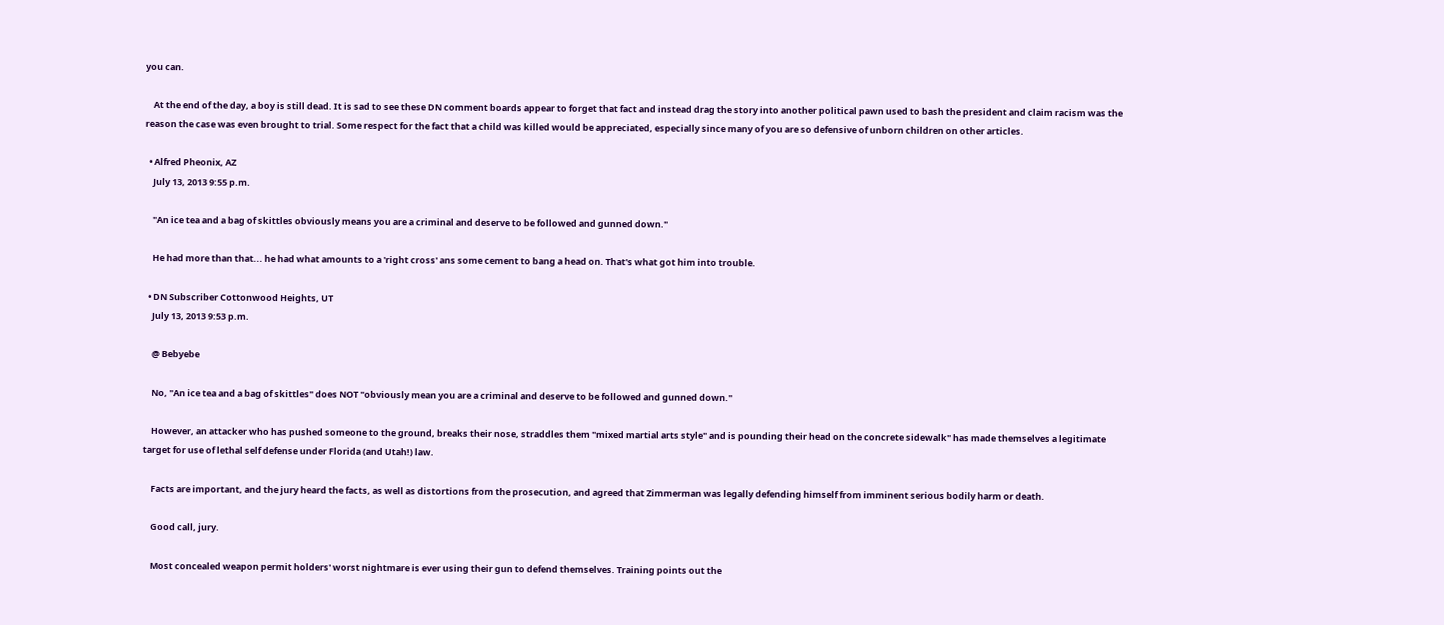you can.

    At the end of the day, a boy is still dead. It is sad to see these DN comment boards appear to forget that fact and instead drag the story into another political pawn used to bash the president and claim racism was the reason the case was even brought to trial. Some respect for the fact that a child was killed would be appreciated, especially since many of you are so defensive of unborn children on other articles.

  • Alfred Pheonix, AZ
    July 13, 2013 9:55 p.m.

    "An ice tea and a bag of skittles obviously means you are a criminal and deserve to be followed and gunned down."

    He had more than that... he had what amounts to a 'right cross' ans some cement to bang a head on. That's what got him into trouble.

  • DN Subscriber Cottonwood Heights, UT
    July 13, 2013 9:53 p.m.

    @ Bebyebe

    No, "An ice tea and a bag of skittles" does NOT "obviously mean you are a criminal and deserve to be followed and gunned down."

    However, an attacker who has pushed someone to the ground, breaks their nose, straddles them "mixed martial arts style" and is pounding their head on the concrete sidewalk" has made themselves a legitimate target for use of lethal self defense under Florida (and Utah!) law.

    Facts are important, and the jury heard the facts, as well as distortions from the prosecution, and agreed that Zimmerman was legally defending himself from imminent serious bodily harm or death.

    Good call, jury.

    Most concealed weapon permit holders' worst nightmare is ever using their gun to defend themselves. Training points out the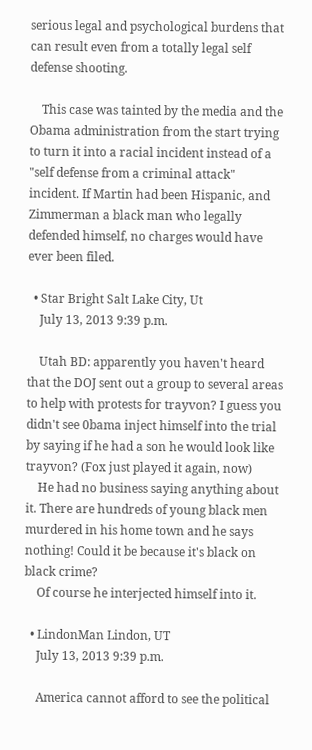serious legal and psychological burdens that can result even from a totally legal self defense shooting.

    This case was tainted by the media and the Obama administration from the start trying to turn it into a racial incident instead of a "self defense from a criminal attack" incident. If Martin had been Hispanic, and Zimmerman a black man who legally defended himself, no charges would have ever been filed.

  • Star Bright Salt Lake City, Ut
    July 13, 2013 9:39 p.m.

    Utah BD: apparently you haven't heard that the DOJ sent out a group to several areas to help with protests for trayvon? I guess you didn't see 0bama inject himself into the trial by saying if he had a son he would look like trayvon? (Fox just played it again, now)
    He had no business saying anything about it. There are hundreds of young black men murdered in his home town and he says nothing! Could it be because it's black on black crime?
    Of course he interjected himself into it.

  • LindonMan Lindon, UT
    July 13, 2013 9:39 p.m.

    America cannot afford to see the political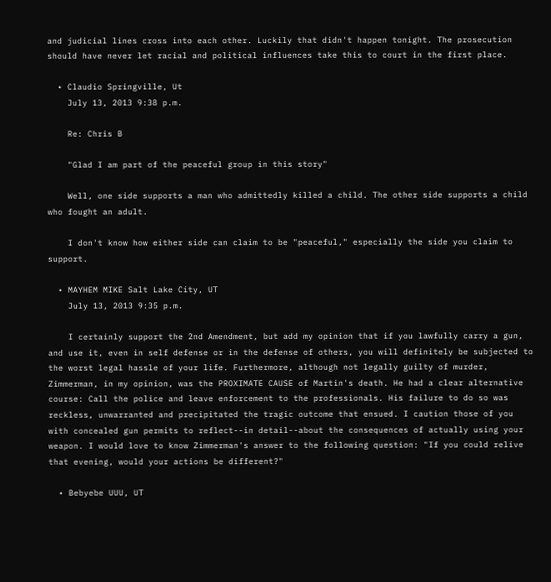and judicial lines cross into each other. Luckily that didn't happen tonight. The prosecution should have never let racial and political influences take this to court in the first place.

  • Claudio Springville, Ut
    July 13, 2013 9:38 p.m.

    Re: Chris B

    "Glad I am part of the peaceful group in this story"

    Well, one side supports a man who admittedly killed a child. The other side supports a child who fought an adult.

    I don't know how either side can claim to be "peaceful," especially the side you claim to support.

  • MAYHEM MIKE Salt Lake City, UT
    July 13, 2013 9:35 p.m.

    I certainly support the 2nd Amendment, but add my opinion that if you lawfully carry a gun, and use it, even in self defense or in the defense of others, you will definitely be subjected to the worst legal hassle of your life. Furthermore, although not legally guilty of murder, Zimmerman, in my opinion, was the PROXIMATE CAUSE of Martin's death. He had a clear alternative course: Call the police and leave enforcement to the professionals. His failure to do so was reckless, unwarranted and precipitated the tragic outcome that ensued. I caution those of you with concealed gun permits to reflect--in detail--about the consequences of actually using your weapon. I would love to know Zimmerman's answer to the following question: "If you could relive that evening, would your actions be different?"

  • Bebyebe UUU, UT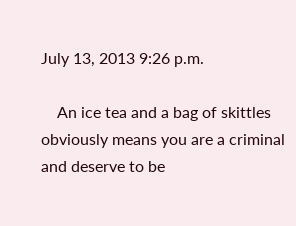July 13, 2013 9:26 p.m.

    An ice tea and a bag of skittles obviously means you are a criminal and deserve to be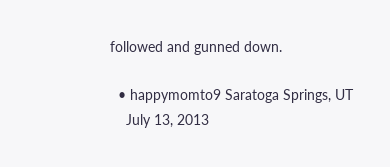followed and gunned down.

  • happymomto9 Saratoga Springs, UT
    July 13, 2013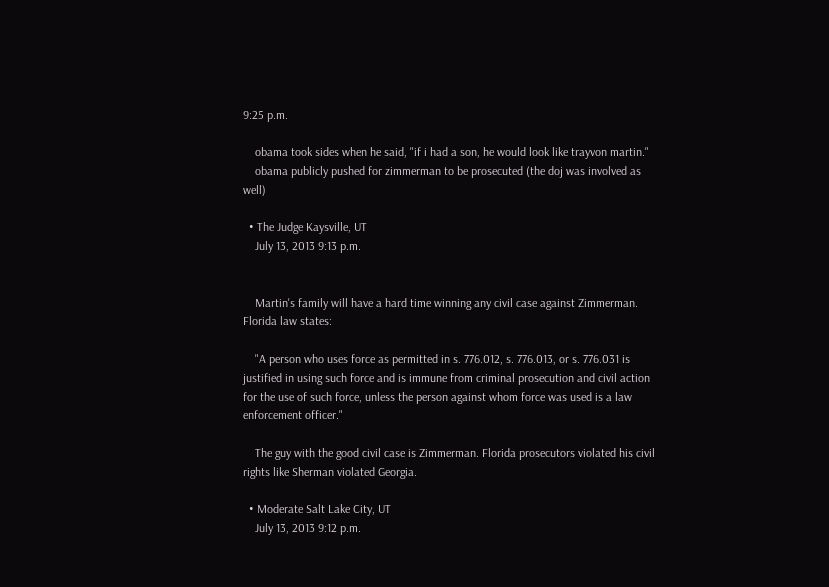9:25 p.m.

    obama took sides when he said, "if i had a son, he would look like trayvon martin."
    obama publicly pushed for zimmerman to be prosecuted (the doj was involved as well)

  • The Judge Kaysville, UT
    July 13, 2013 9:13 p.m.


    Martin's family will have a hard time winning any civil case against Zimmerman. Florida law states:

    "A person who uses force as permitted in s. 776.012, s. 776.013, or s. 776.031 is justified in using such force and is immune from criminal prosecution and civil action for the use of such force, unless the person against whom force was used is a law enforcement officer."

    The guy with the good civil case is Zimmerman. Florida prosecutors violated his civil rights like Sherman violated Georgia.

  • Moderate Salt Lake City, UT
    July 13, 2013 9:12 p.m.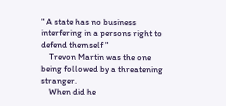" A state has no business interfering in a persons right to defend themself "
    Trevon Martin was the one being followed by a threatening stranger.
    When did he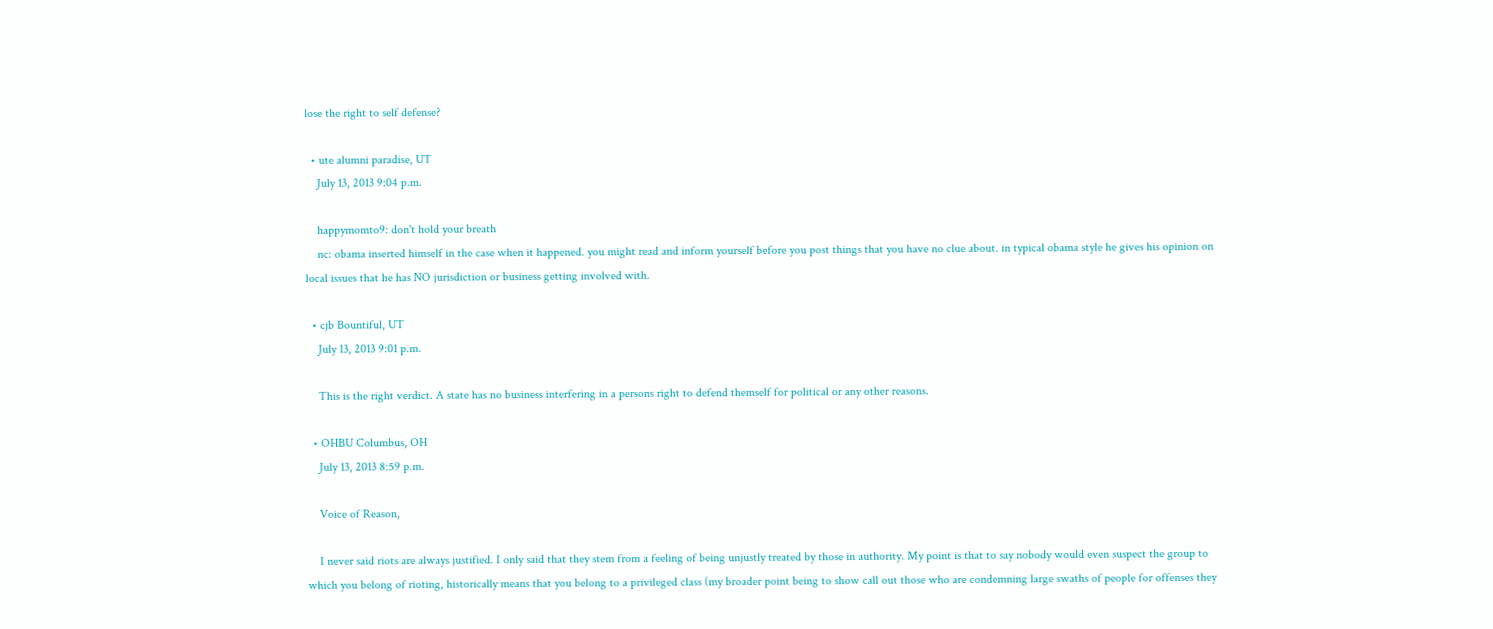lose the right to self defense?

  • ute alumni paradise, UT
    July 13, 2013 9:04 p.m.

    happymomto9: don't hold your breath
    nc: obama inserted himself in the case when it happened. you might read and inform yourself before you post things that you have no clue about. in typical obama style he gives his opinion on local issues that he has NO jurisdiction or business getting involved with.

  • cjb Bountiful, UT
    July 13, 2013 9:01 p.m.

    This is the right verdict. A state has no business interfering in a persons right to defend themself for political or any other reasons.

  • OHBU Columbus, OH
    July 13, 2013 8:59 p.m.

    Voice of Reason,

    I never said riots are always justified. I only said that they stem from a feeling of being unjustly treated by those in authority. My point is that to say nobody would even suspect the group to which you belong of rioting, historically means that you belong to a privileged class (my broader point being to show call out those who are condemning large swaths of people for offenses they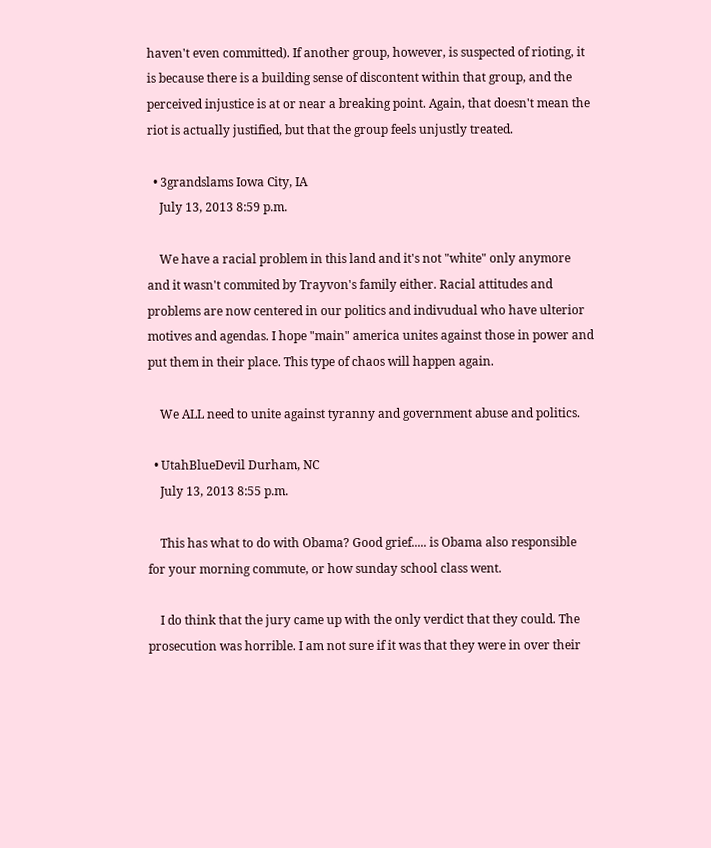haven't even committed). If another group, however, is suspected of rioting, it is because there is a building sense of discontent within that group, and the perceived injustice is at or near a breaking point. Again, that doesn't mean the riot is actually justified, but that the group feels unjustly treated.

  • 3grandslams Iowa City, IA
    July 13, 2013 8:59 p.m.

    We have a racial problem in this land and it's not "white" only anymore and it wasn't commited by Trayvon's family either. Racial attitudes and problems are now centered in our politics and indivudual who have ulterior motives and agendas. I hope "main" america unites against those in power and put them in their place. This type of chaos will happen again.

    We ALL need to unite against tyranny and government abuse and politics.

  • UtahBlueDevil Durham, NC
    July 13, 2013 8:55 p.m.

    This has what to do with Obama? Good grief..... is Obama also responsible for your morning commute, or how sunday school class went.

    I do think that the jury came up with the only verdict that they could. The prosecution was horrible. I am not sure if it was that they were in over their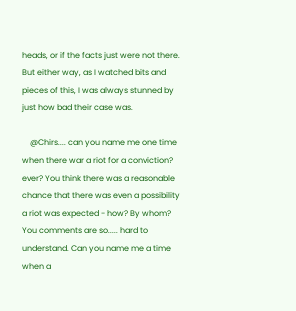heads, or if the facts just were not there. But either way, as I watched bits and pieces of this, I was always stunned by just how bad their case was.

    @Chirs.... can you name me one time when there war a riot for a conviction? ever? You think there was a reasonable chance that there was even a possibility a riot was expected - how? By whom? You comments are so..... hard to understand. Can you name me a time when a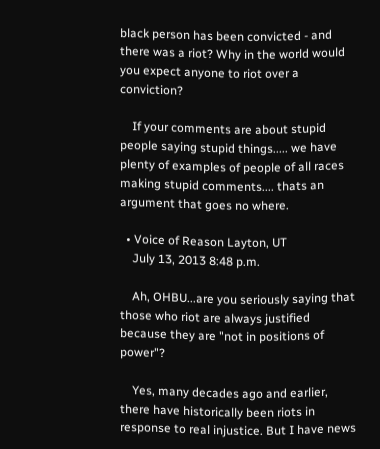black person has been convicted - and there was a riot? Why in the world would you expect anyone to riot over a conviction?

    If your comments are about stupid people saying stupid things..... we have plenty of examples of people of all races making stupid comments.... thats an argument that goes no where.

  • Voice of Reason Layton, UT
    July 13, 2013 8:48 p.m.

    Ah, OHBU...are you seriously saying that those who riot are always justified because they are "not in positions of power"?

    Yes, many decades ago and earlier, there have historically been riots in response to real injustice. But I have news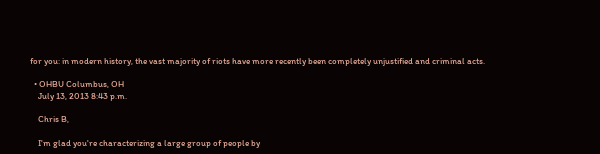for you: in modern history, the vast majority of riots have more recently been completely unjustified and criminal acts.

  • OHBU Columbus, OH
    July 13, 2013 8:43 p.m.

    Chris B,

    I'm glad you're characterizing a large group of people by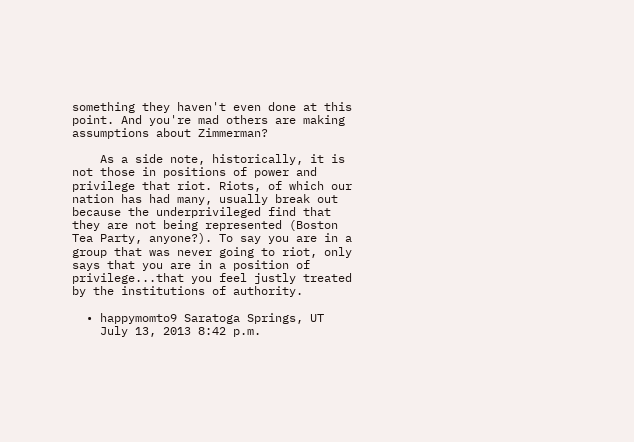something they haven't even done at this point. And you're mad others are making assumptions about Zimmerman?

    As a side note, historically, it is not those in positions of power and privilege that riot. Riots, of which our nation has had many, usually break out because the underprivileged find that they are not being represented (Boston Tea Party, anyone?). To say you are in a group that was never going to riot, only says that you are in a position of privilege...that you feel justly treated by the institutions of authority.

  • happymomto9 Saratoga Springs, UT
    July 13, 2013 8:42 p.m.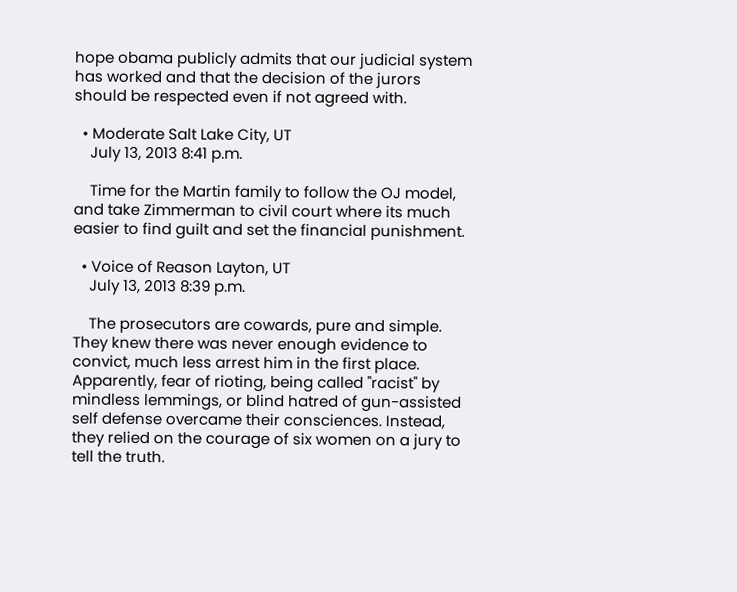hope obama publicly admits that our judicial system has worked and that the decision of the jurors should be respected even if not agreed with.

  • Moderate Salt Lake City, UT
    July 13, 2013 8:41 p.m.

    Time for the Martin family to follow the OJ model, and take Zimmerman to civil court where its much easier to find guilt and set the financial punishment.

  • Voice of Reason Layton, UT
    July 13, 2013 8:39 p.m.

    The prosecutors are cowards, pure and simple. They knew there was never enough evidence to convict, much less arrest him in the first place. Apparently, fear of rioting, being called "racist" by mindless lemmings, or blind hatred of gun-assisted self defense overcame their consciences. Instead, they relied on the courage of six women on a jury to tell the truth.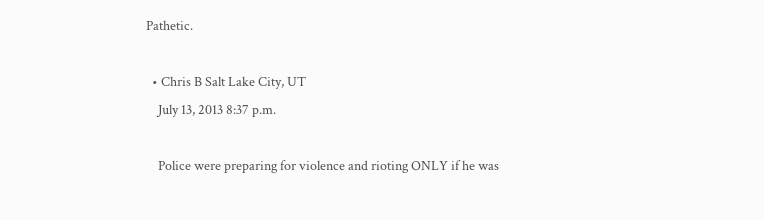Pathetic.

  • Chris B Salt Lake City, UT
    July 13, 2013 8:37 p.m.

    Police were preparing for violence and rioting ONLY if he was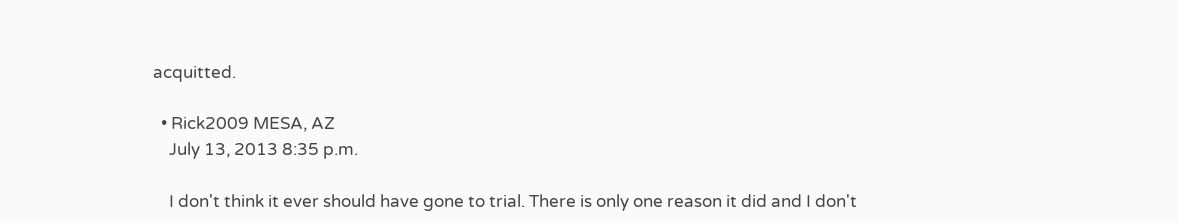acquitted.

  • Rick2009 MESA, AZ
    July 13, 2013 8:35 p.m.

    I don't think it ever should have gone to trial. There is only one reason it did and I don't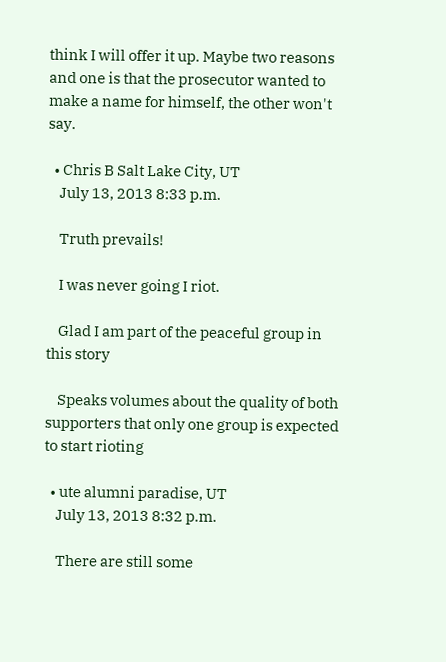think I will offer it up. Maybe two reasons and one is that the prosecutor wanted to make a name for himself, the other won't say.

  • Chris B Salt Lake City, UT
    July 13, 2013 8:33 p.m.

    Truth prevails!

    I was never going I riot.

    Glad I am part of the peaceful group in this story

    Speaks volumes about the quality of both supporters that only one group is expected to start rioting

  • ute alumni paradise, UT
    July 13, 2013 8:32 p.m.

    There are still some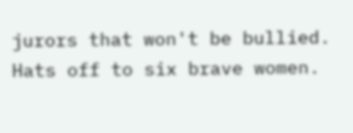jurors that won't be bullied. Hats off to six brave women.